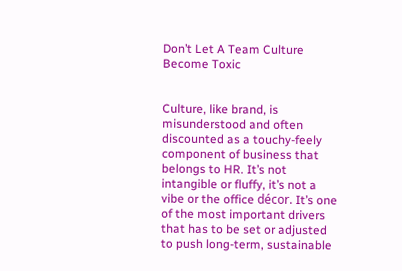Don’t Let A Team Culture Become Toxic


Culture, like brand, is misunderstood and often discounted as a touchy-feely component of business that belongs to HR. It’s not intangible or fluffy, it’s not a vibe or the office décor. It’s one of the most important drivers that has to be set or adjusted to push long-term, sustainable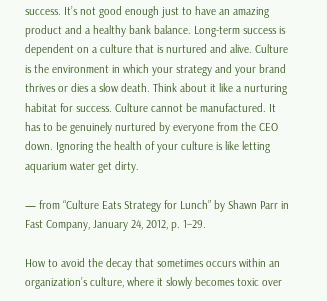success. It’s not good enough just to have an amazing product and a healthy bank balance. Long-term success is dependent on a culture that is nurtured and alive. Culture is the environment in which your strategy and your brand thrives or dies a slow death. Think about it like a nurturing habitat for success. Culture cannot be manufactured. It has to be genuinely nurtured by everyone from the CEO down. Ignoring the health of your culture is like letting aquarium water get dirty.

— from “Culture Eats Strategy for Lunch” by Shawn Parr in Fast Company, January 24, 2012, p. 1–29.

How to avoid the decay that sometimes occurs within an organization’s culture, where it slowly becomes toxic over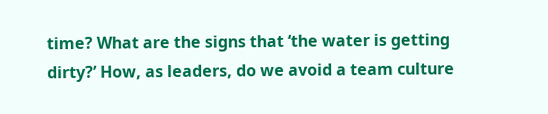time? What are the signs that ‘the water is getting dirty?’ How, as leaders, do we avoid a team culture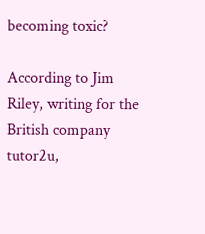becoming toxic?

According to Jim Riley, writing for the British company tutor2u,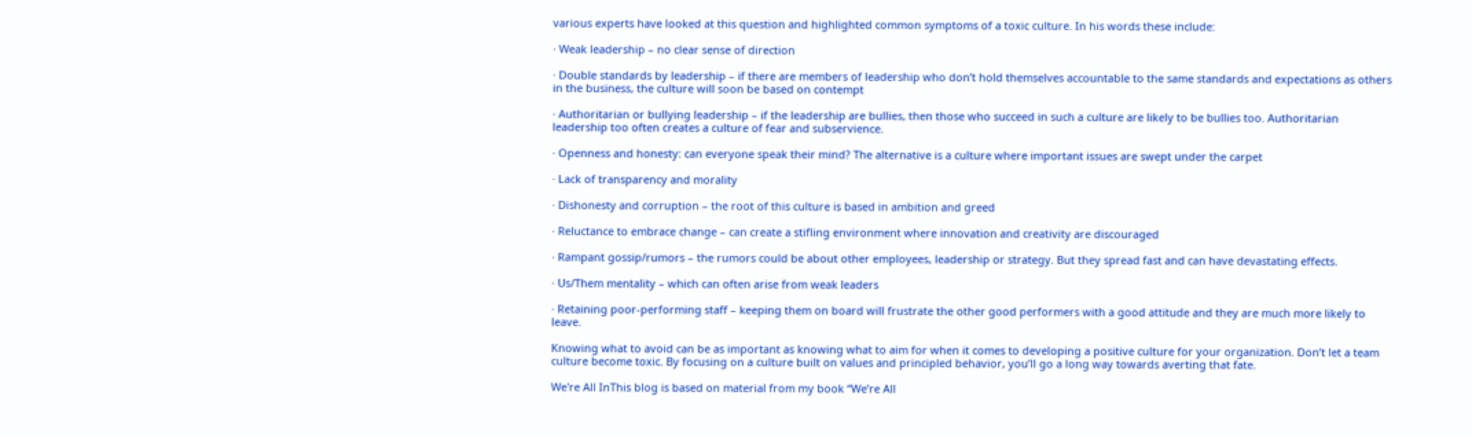various experts have looked at this question and highlighted common symptoms of a toxic culture. In his words these include:

· Weak leadership – no clear sense of direction

· Double standards by leadership – if there are members of leadership who don’t hold themselves accountable to the same standards and expectations as others in the business, the culture will soon be based on contempt

· Authoritarian or bullying leadership – if the leadership are bullies, then those who succeed in such a culture are likely to be bullies too. Authoritarian leadership too often creates a culture of fear and subservience.

· Openness and honesty: can everyone speak their mind? The alternative is a culture where important issues are swept under the carpet

· Lack of transparency and morality

· Dishonesty and corruption – the root of this culture is based in ambition and greed

· Reluctance to embrace change – can create a stifling environment where innovation and creativity are discouraged

· Rampant gossip/rumors – the rumors could be about other employees, leadership or strategy. But they spread fast and can have devastating effects.

· Us/Them mentality – which can often arise from weak leaders

· Retaining poor-performing staff – keeping them on board will frustrate the other good performers with a good attitude and they are much more likely to leave.

Knowing what to avoid can be as important as knowing what to aim for when it comes to developing a positive culture for your organization. Don’t let a team culture become toxic. By focusing on a culture built on values and principled behavior, you’ll go a long way towards averting that fate.

We're All InThis blog is based on material from my book “We’re All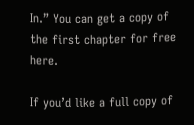In.” You can get a copy of the first chapter for free here.

If you’d like a full copy of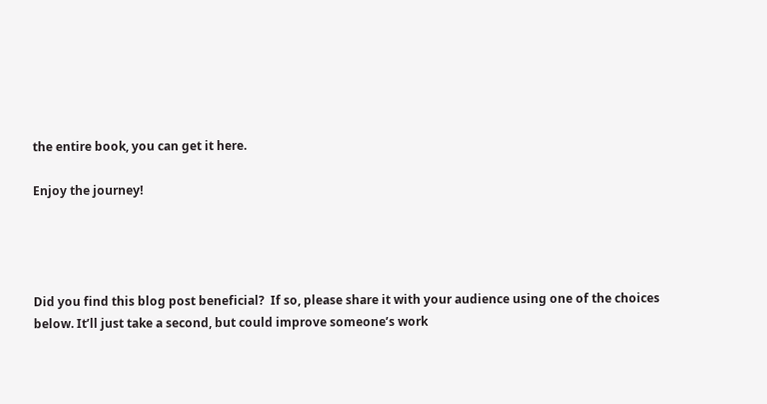the entire book, you can get it here.

Enjoy the journey!




Did you find this blog post beneficial?  If so, please share it with your audience using one of the choices below. It’ll just take a second, but could improve someone’s work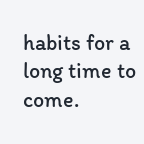habits for a long time to come.